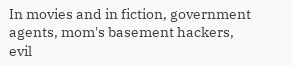In movies and in fiction, government agents, mom's basement hackers, evil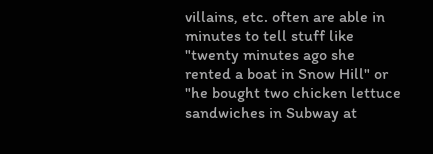villains, etc. often are able in minutes to tell stuff like "twenty minutes ago she rented a boat in Snow Hill" or "he bought two chicken lettuce sandwiches in Subway at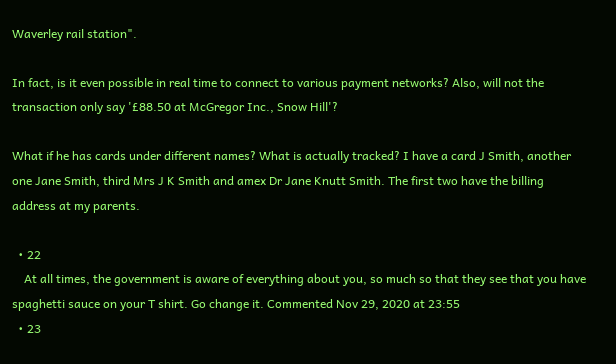Waverley rail station".

In fact, is it even possible in real time to connect to various payment networks? Also, will not the transaction only say '£88.50 at McGregor Inc., Snow Hill'?

What if he has cards under different names? What is actually tracked? I have a card J Smith, another one Jane Smith, third Mrs J K Smith and amex Dr Jane Knutt Smith. The first two have the billing address at my parents.

  • 22
    At all times, the government is aware of everything about you, so much so that they see that you have spaghetti sauce on your T shirt. Go change it. Commented Nov 29, 2020 at 23:55
  • 23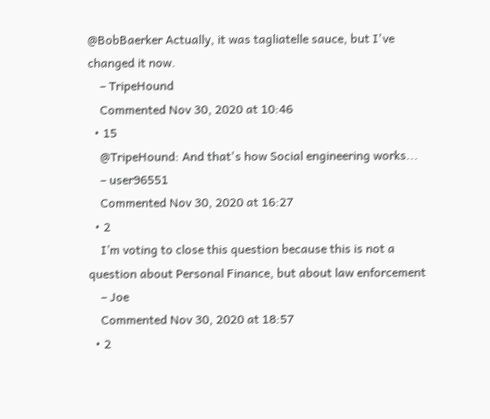@BobBaerker Actually, it was tagliatelle sauce, but I've changed it now.
    – TripeHound
    Commented Nov 30, 2020 at 10:46
  • 15
    @TripeHound: And that's how Social engineering works...
    – user96551
    Commented Nov 30, 2020 at 16:27
  • 2
    I’m voting to close this question because this is not a question about Personal Finance, but about law enforcement
    – Joe
    Commented Nov 30, 2020 at 18:57
  • 2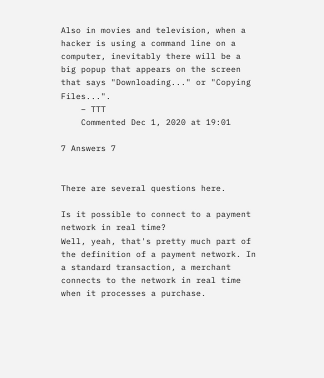Also in movies and television, when a hacker is using a command line on a computer, inevitably there will be a big popup that appears on the screen that says "Downloading..." or "Copying Files...".
    – TTT
    Commented Dec 1, 2020 at 19:01

7 Answers 7


There are several questions here.

Is it possible to connect to a payment network in real time?
Well, yeah, that's pretty much part of the definition of a payment network. In a standard transaction, a merchant connects to the network in real time when it processes a purchase.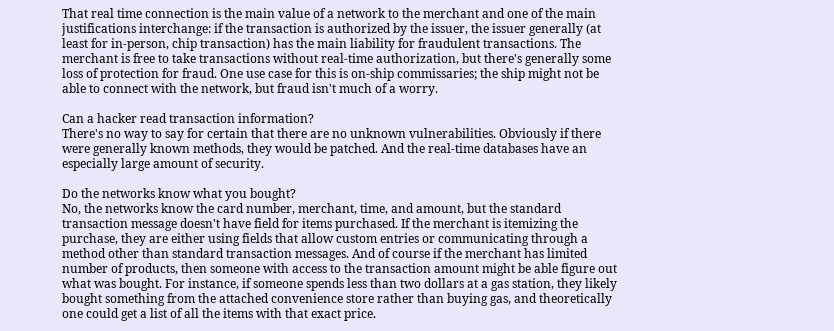That real time connection is the main value of a network to the merchant and one of the main justifications interchange: if the transaction is authorized by the issuer, the issuer generally (at least for in-person, chip transaction) has the main liability for fraudulent transactions. The merchant is free to take transactions without real-time authorization, but there's generally some loss of protection for fraud. One use case for this is on-ship commissaries; the ship might not be able to connect with the network, but fraud isn't much of a worry.

Can a hacker read transaction information?
There's no way to say for certain that there are no unknown vulnerabilities. Obviously if there were generally known methods, they would be patched. And the real-time databases have an especially large amount of security.

Do the networks know what you bought?
No, the networks know the card number, merchant, time, and amount, but the standard transaction message doesn't have field for items purchased. If the merchant is itemizing the purchase, they are either using fields that allow custom entries or communicating through a method other than standard transaction messages. And of course if the merchant has limited number of products, then someone with access to the transaction amount might be able figure out what was bought. For instance, if someone spends less than two dollars at a gas station, they likely bought something from the attached convenience store rather than buying gas, and theoretically one could get a list of all the items with that exact price.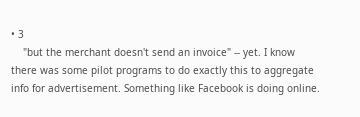• 3
    "but the merchant doesn't send an invoice" -- yet. I know there was some pilot programs to do exactly this to aggregate info for advertisement. Something like Facebook is doing online.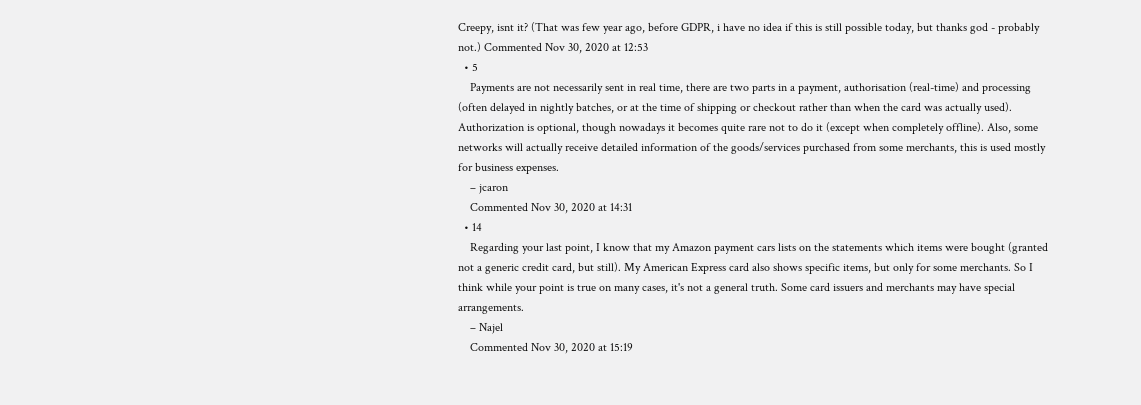Creepy, isnt it? (That was few year ago, before GDPR, i have no idea if this is still possible today, but thanks god - probably not.) Commented Nov 30, 2020 at 12:53
  • 5
    Payments are not necessarily sent in real time, there are two parts in a payment, authorisation (real-time) and processing (often delayed in nightly batches, or at the time of shipping or checkout rather than when the card was actually used). Authorization is optional, though nowadays it becomes quite rare not to do it (except when completely offline). Also, some networks will actually receive detailed information of the goods/services purchased from some merchants, this is used mostly for business expenses.
    – jcaron
    Commented Nov 30, 2020 at 14:31
  • 14
    Regarding your last point, I know that my Amazon payment cars lists on the statements which items were bought (granted not a generic credit card, but still). My American Express card also shows specific items, but only for some merchants. So I think while your point is true on many cases, it's not a general truth. Some card issuers and merchants may have special arrangements.
    – Najel
    Commented Nov 30, 2020 at 15:19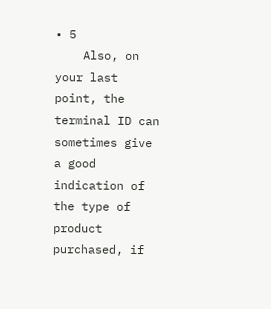• 5
    Also, on your last point, the terminal ID can sometimes give a good indication of the type of product purchased, if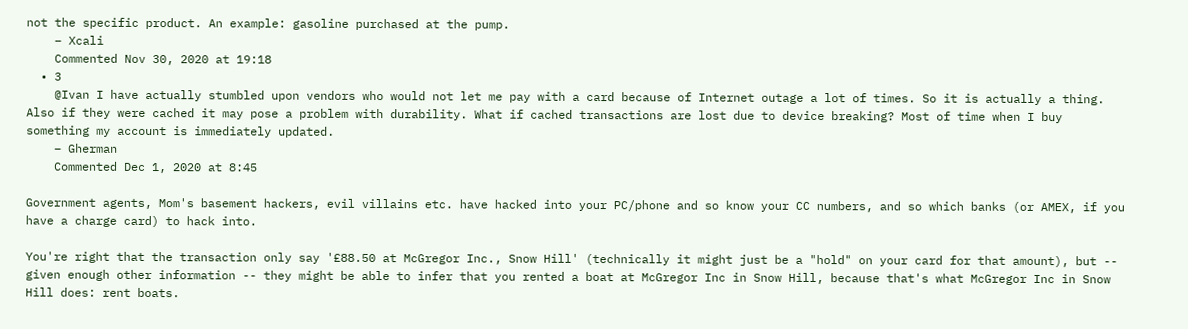not the specific product. An example: gasoline purchased at the pump.
    – Xcali
    Commented Nov 30, 2020 at 19:18
  • 3
    @Ivan I have actually stumbled upon vendors who would not let me pay with a card because of Internet outage a lot of times. So it is actually a thing. Also if they were cached it may pose a problem with durability. What if cached transactions are lost due to device breaking? Most of time when I buy something my account is immediately updated.
    – Gherman
    Commented Dec 1, 2020 at 8:45

Government agents, Mom's basement hackers, evil villains etc. have hacked into your PC/phone and so know your CC numbers, and so which banks (or AMEX, if you have a charge card) to hack into.

You're right that the transaction only say '£88.50 at McGregor Inc., Snow Hill' (technically it might just be a "hold" on your card for that amount), but -- given enough other information -- they might be able to infer that you rented a boat at McGregor Inc in Snow Hill, because that's what McGregor Inc in Snow Hill does: rent boats.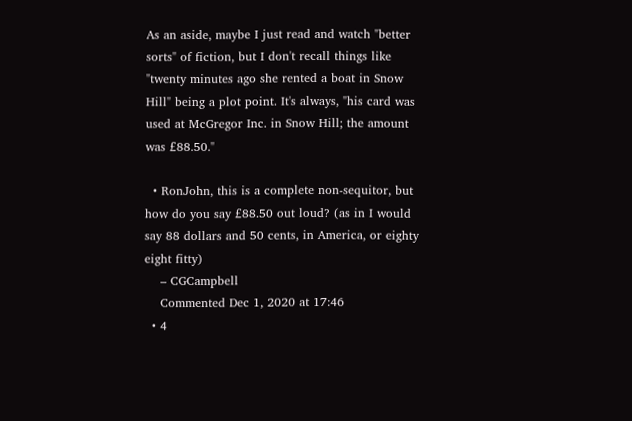As an aside, maybe I just read and watch "better sorts" of fiction, but I don't recall things like "twenty minutes ago she rented a boat in Snow Hill" being a plot point. It's always, "his card was used at McGregor Inc. in Snow Hill; the amount was £88.50."

  • RonJohn, this is a complete non-sequitor, but how do you say £88.50 out loud? (as in I would say 88 dollars and 50 cents, in America, or eighty eight fitty)
    – CGCampbell
    Commented Dec 1, 2020 at 17:46
  • 4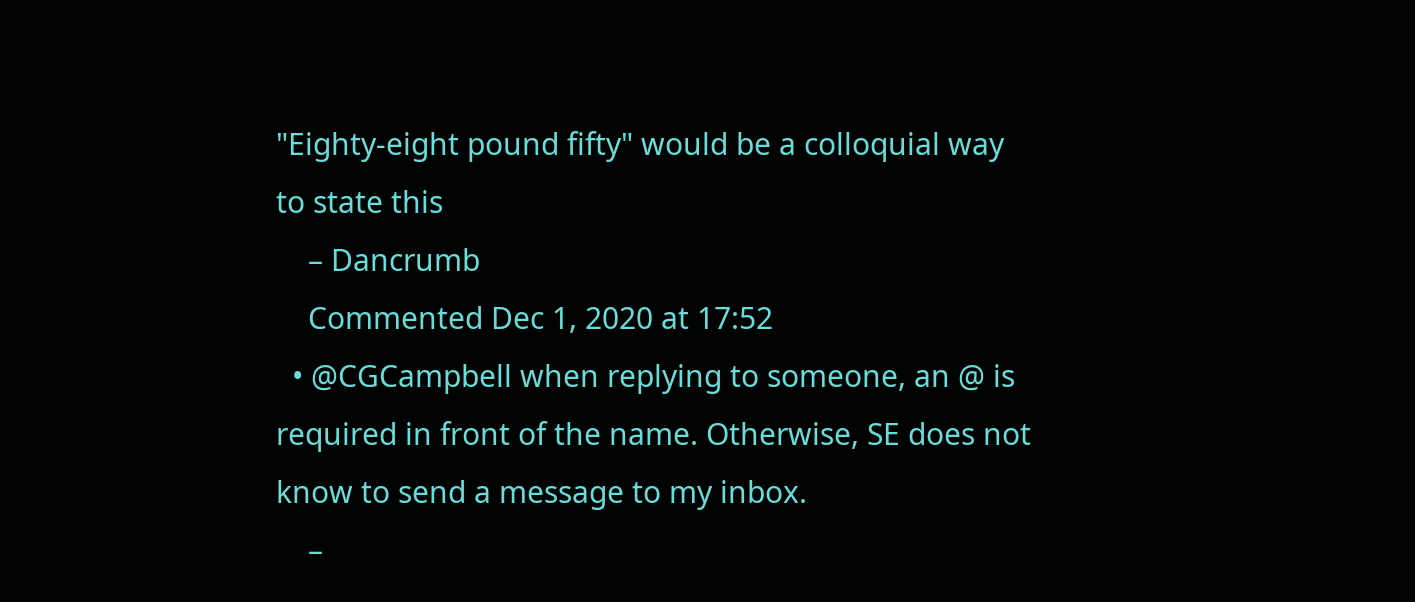"Eighty-eight pound fifty" would be a colloquial way to state this
    – Dancrumb
    Commented Dec 1, 2020 at 17:52
  • @CGCampbell when replying to someone, an @ is required in front of the name. Otherwise, SE does not know to send a message to my inbox.
    –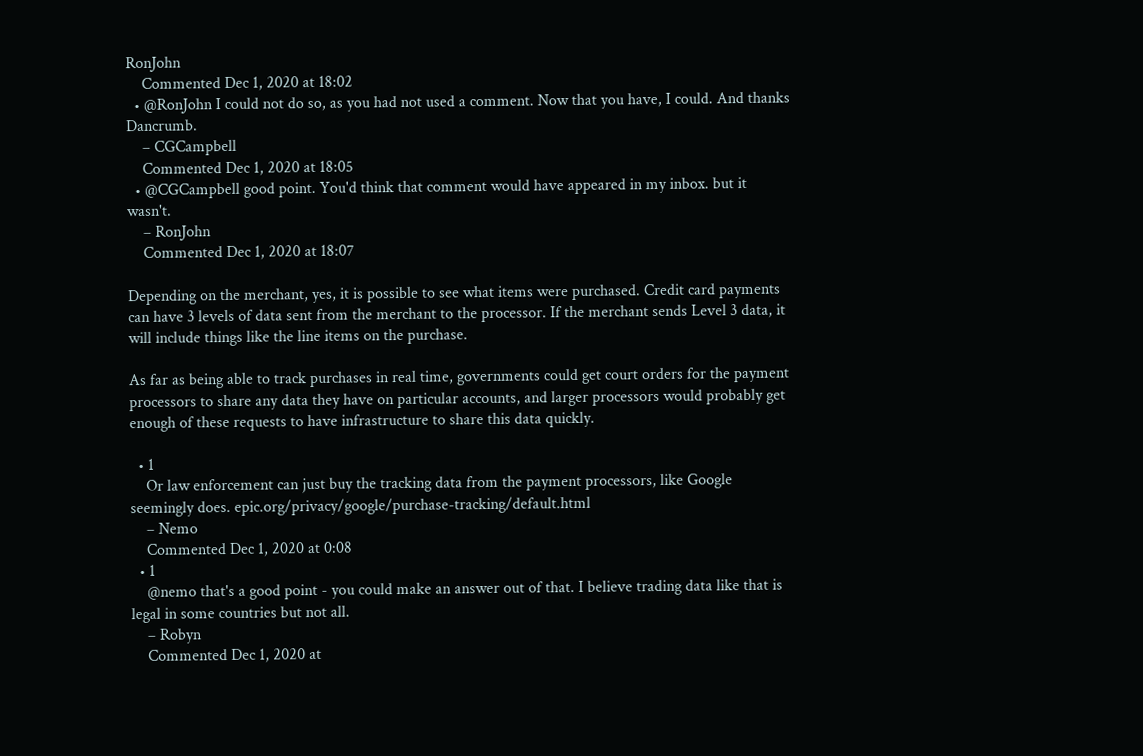RonJohn
    Commented Dec 1, 2020 at 18:02
  • @RonJohn I could not do so, as you had not used a comment. Now that you have, I could. And thanks Dancrumb.
    – CGCampbell
    Commented Dec 1, 2020 at 18:05
  • @CGCampbell good point. You'd think that comment would have appeared in my inbox. but it wasn't.
    – RonJohn
    Commented Dec 1, 2020 at 18:07

Depending on the merchant, yes, it is possible to see what items were purchased. Credit card payments can have 3 levels of data sent from the merchant to the processor. If the merchant sends Level 3 data, it will include things like the line items on the purchase.

As far as being able to track purchases in real time, governments could get court orders for the payment processors to share any data they have on particular accounts, and larger processors would probably get enough of these requests to have infrastructure to share this data quickly.

  • 1
    Or law enforcement can just buy the tracking data from the payment processors, like Google seemingly does. epic.org/privacy/google/purchase-tracking/default.html
    – Nemo
    Commented Dec 1, 2020 at 0:08
  • 1
    @nemo that's a good point - you could make an answer out of that. I believe trading data like that is legal in some countries but not all.
    – Robyn
    Commented Dec 1, 2020 at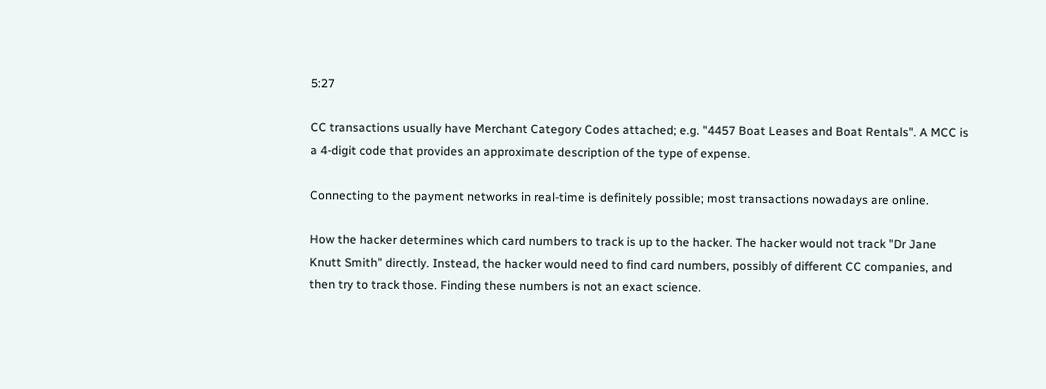5:27

CC transactions usually have Merchant Category Codes attached; e.g. "4457 Boat Leases and Boat Rentals". A MCC is a 4-digit code that provides an approximate description of the type of expense.

Connecting to the payment networks in real-time is definitely possible; most transactions nowadays are online.

How the hacker determines which card numbers to track is up to the hacker. The hacker would not track "Dr Jane Knutt Smith" directly. Instead, the hacker would need to find card numbers, possibly of different CC companies, and then try to track those. Finding these numbers is not an exact science.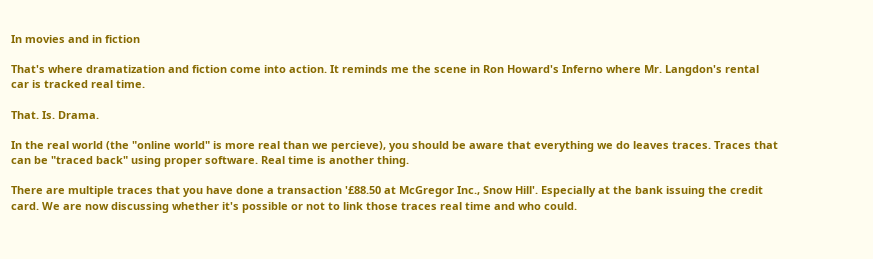In movies and in fiction

That's where dramatization and fiction come into action. It reminds me the scene in Ron Howard's Inferno where Mr. Langdon's rental car is tracked real time.

That. Is. Drama.

In the real world (the "online world" is more real than we percieve), you should be aware that everything we do leaves traces. Traces that can be "traced back" using proper software. Real time is another thing.

There are multiple traces that you have done a transaction '£88.50 at McGregor Inc., Snow Hill'. Especially at the bank issuing the credit card. We are now discussing whether it's possible or not to link those traces real time and who could.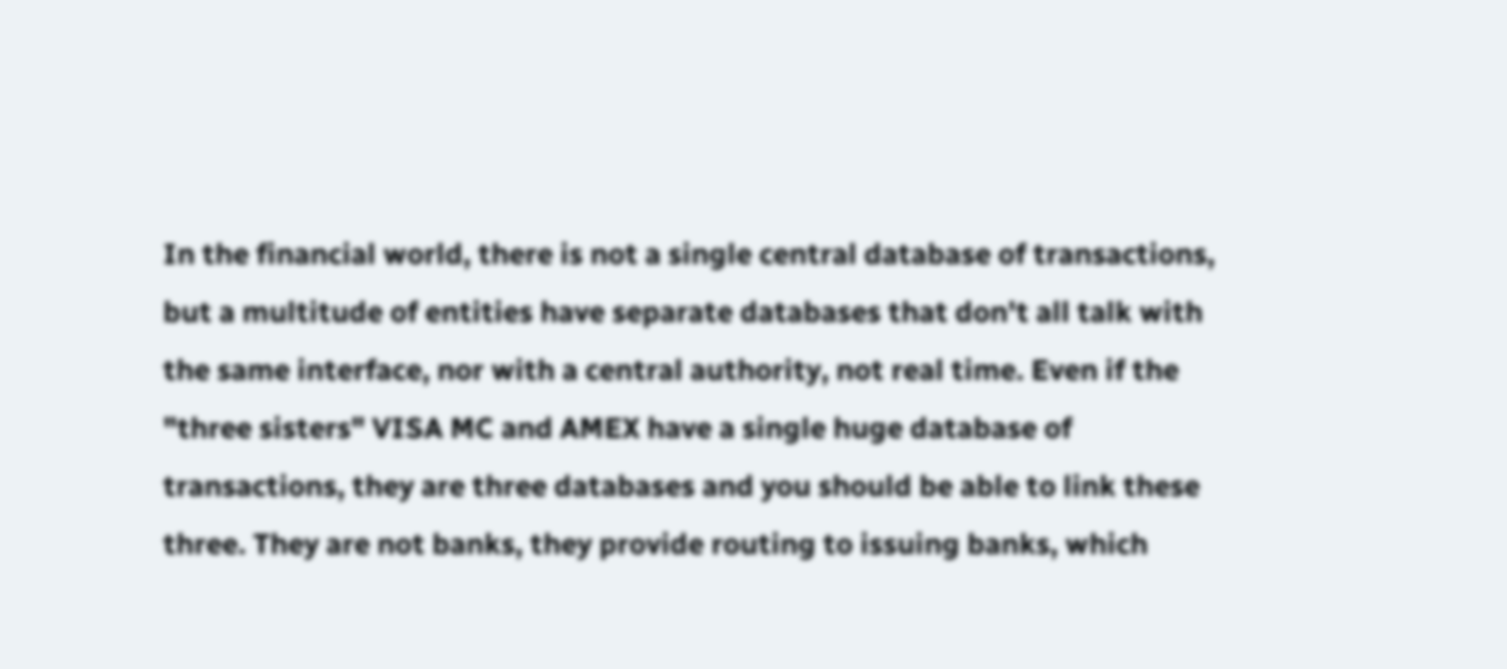In the financial world, there is not a single central database of transactions, but a multitude of entities have separate databases that don't all talk with the same interface, nor with a central authority, not real time. Even if the "three sisters" VISA MC and AMEX have a single huge database of transactions, they are three databases and you should be able to link these three. They are not banks, they provide routing to issuing banks, which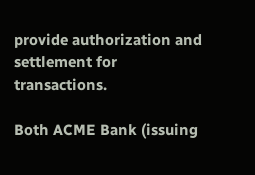provide authorization and settlement for transactions.

Both ACME Bank (issuing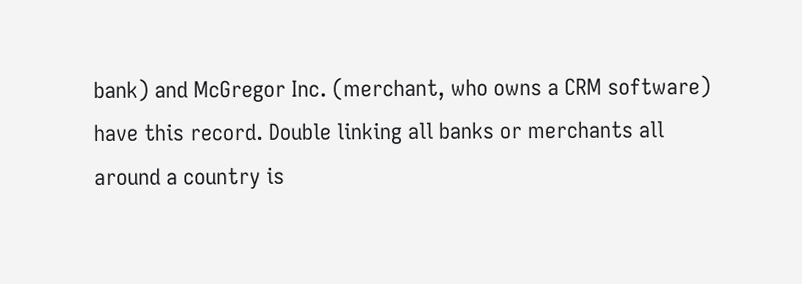bank) and McGregor Inc. (merchant, who owns a CRM software) have this record. Double linking all banks or merchants all around a country is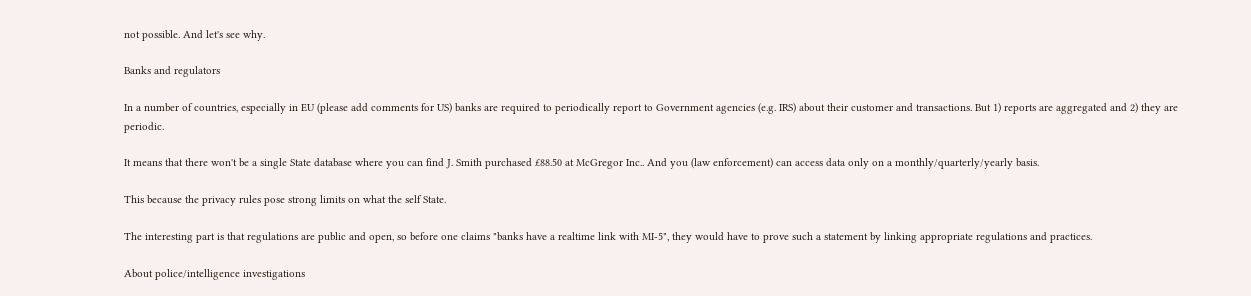not possible. And let's see why.

Banks and regulators

In a number of countries, especially in EU (please add comments for US) banks are required to periodically report to Government agencies (e.g. IRS) about their customer and transactions. But 1) reports are aggregated and 2) they are periodic.

It means that there won't be a single State database where you can find J. Smith purchased £88.50 at McGregor Inc.. And you (law enforcement) can access data only on a monthly/quarterly/yearly basis.

This because the privacy rules pose strong limits on what the self State.

The interesting part is that regulations are public and open, so before one claims "banks have a realtime link with MI-5", they would have to prove such a statement by linking appropriate regulations and practices.

About police/intelligence investigations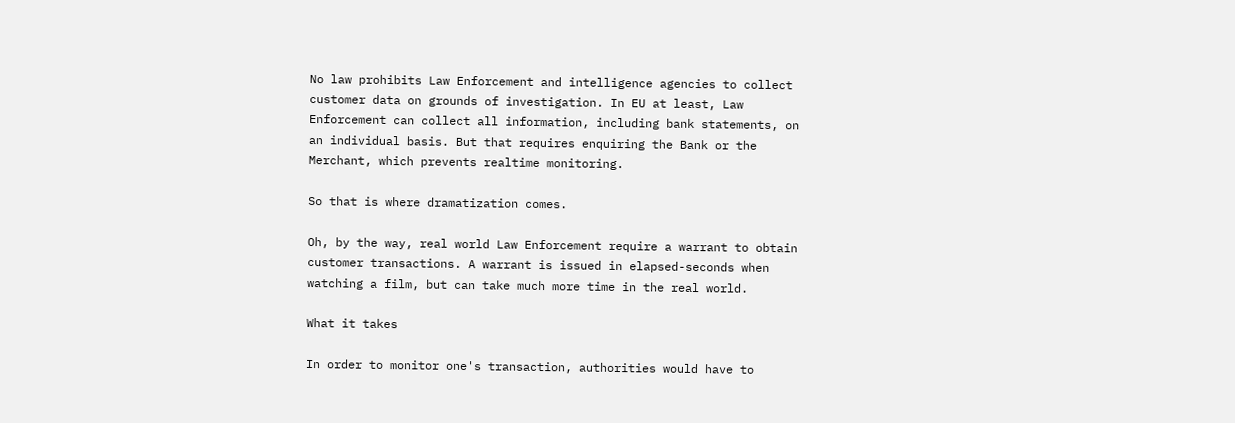No law prohibits Law Enforcement and intelligence agencies to collect customer data on grounds of investigation. In EU at least, Law Enforcement can collect all information, including bank statements, on an individual basis. But that requires enquiring the Bank or the Merchant, which prevents realtime monitoring.

So that is where dramatization comes.

Oh, by the way, real world Law Enforcement require a warrant to obtain customer transactions. A warrant is issued in elapsed-seconds when watching a film, but can take much more time in the real world.

What it takes

In order to monitor one's transaction, authorities would have to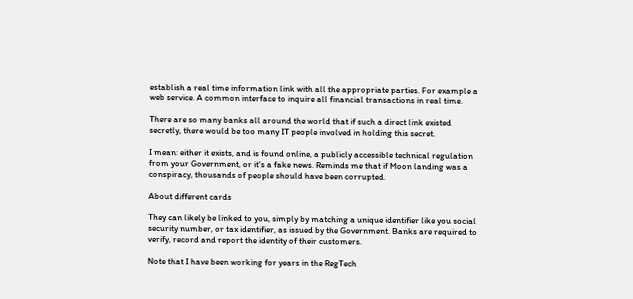establish a real time information link with all the appropriate parties. For example a web service. A common interface to inquire all financial transactions in real time.

There are so many banks all around the world that if such a direct link existed secretly, there would be too many IT people involved in holding this secret.

I mean: either it exists, and is found online, a publicly accessible technical regulation from your Government, or it's a fake news. Reminds me that if Moon landing was a conspiracy, thousands of people should have been corrupted.

About different cards

They can likely be linked to you, simply by matching a unique identifier like you social security number, or tax identifier, as issued by the Government. Banks are required to verify, record and report the identity of their customers.

Note that I have been working for years in the RegTech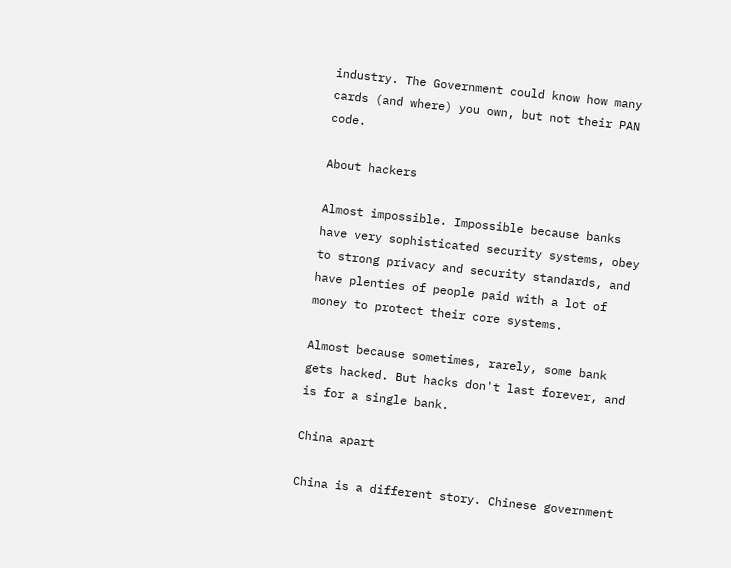industry. The Government could know how many cards (and where) you own, but not their PAN code.

About hackers

Almost impossible. Impossible because banks have very sophisticated security systems, obey to strong privacy and security standards, and have plenties of people paid with a lot of money to protect their core systems.

Almost because sometimes, rarely, some bank gets hacked. But hacks don't last forever, and is for a single bank.

China apart

China is a different story. Chinese government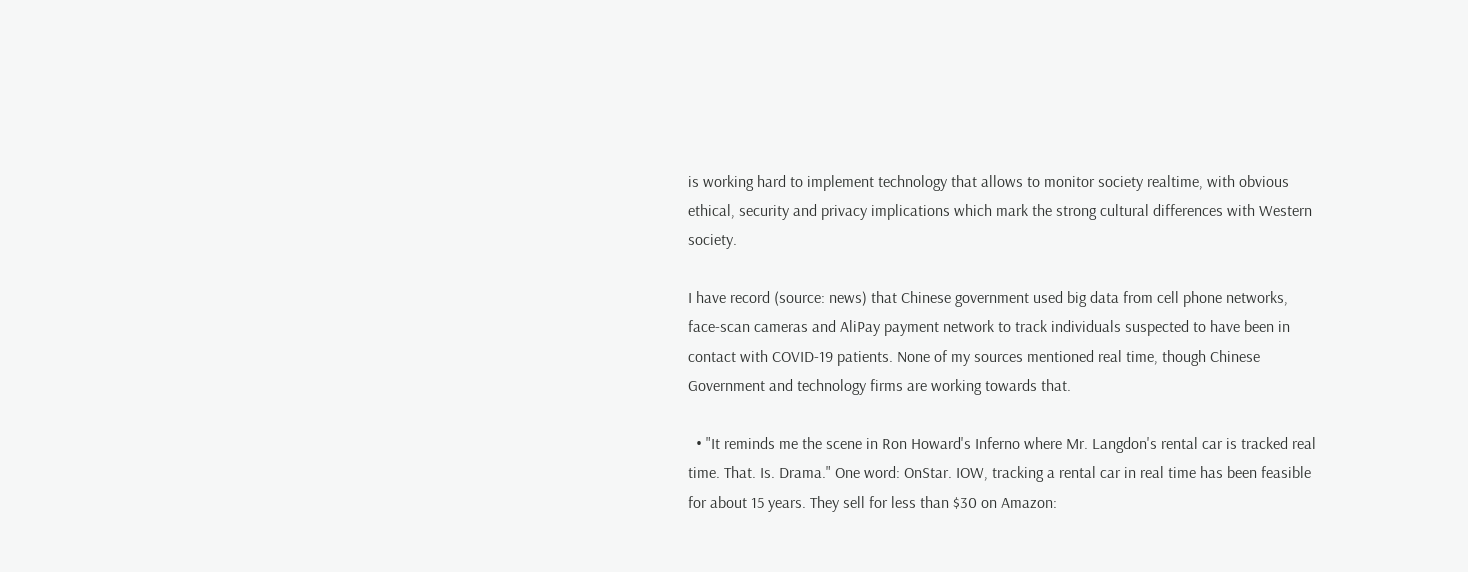is working hard to implement technology that allows to monitor society realtime, with obvious ethical, security and privacy implications which mark the strong cultural differences with Western society.

I have record (source: news) that Chinese government used big data from cell phone networks, face-scan cameras and AliPay payment network to track individuals suspected to have been in contact with COVID-19 patients. None of my sources mentioned real time, though Chinese Government and technology firms are working towards that.

  • "It reminds me the scene in Ron Howard's Inferno where Mr. Langdon's rental car is tracked real time. That. Is. Drama." One word: OnStar. IOW, tracking a rental car in real time has been feasible for about 15 years. They sell for less than $30 on Amazon: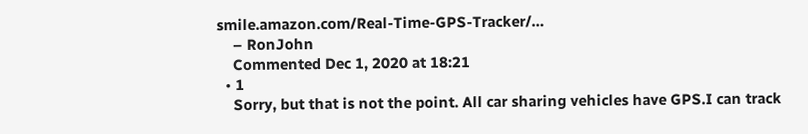smile.amazon.com/Real-Time-GPS-Tracker/…
    – RonJohn
    Commented Dec 1, 2020 at 18:21
  • 1
    Sorry, but that is not the point. All car sharing vehicles have GPS.I can track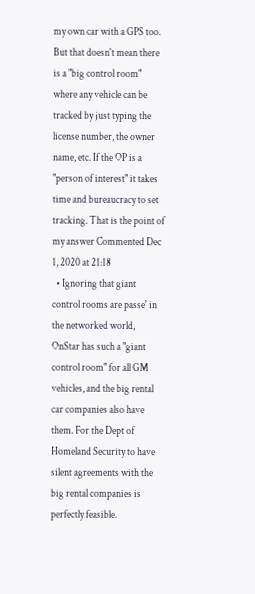my own car with a GPS too. But that doesn't mean there is a "big control room" where any vehicle can be tracked by just typing the license number, the owner name, etc. If the OP is a "person of interest" it takes time and bureaucracy to set tracking. That is the point of my answer Commented Dec 1, 2020 at 21:18
  • Ignoring that giant control rooms are passe' in the networked world, OnStar has such a "giant control room" for all GM vehicles, and the big rental car companies also have them. For the Dept of Homeland Security to have silent agreements with the big rental companies is perfectly feasible.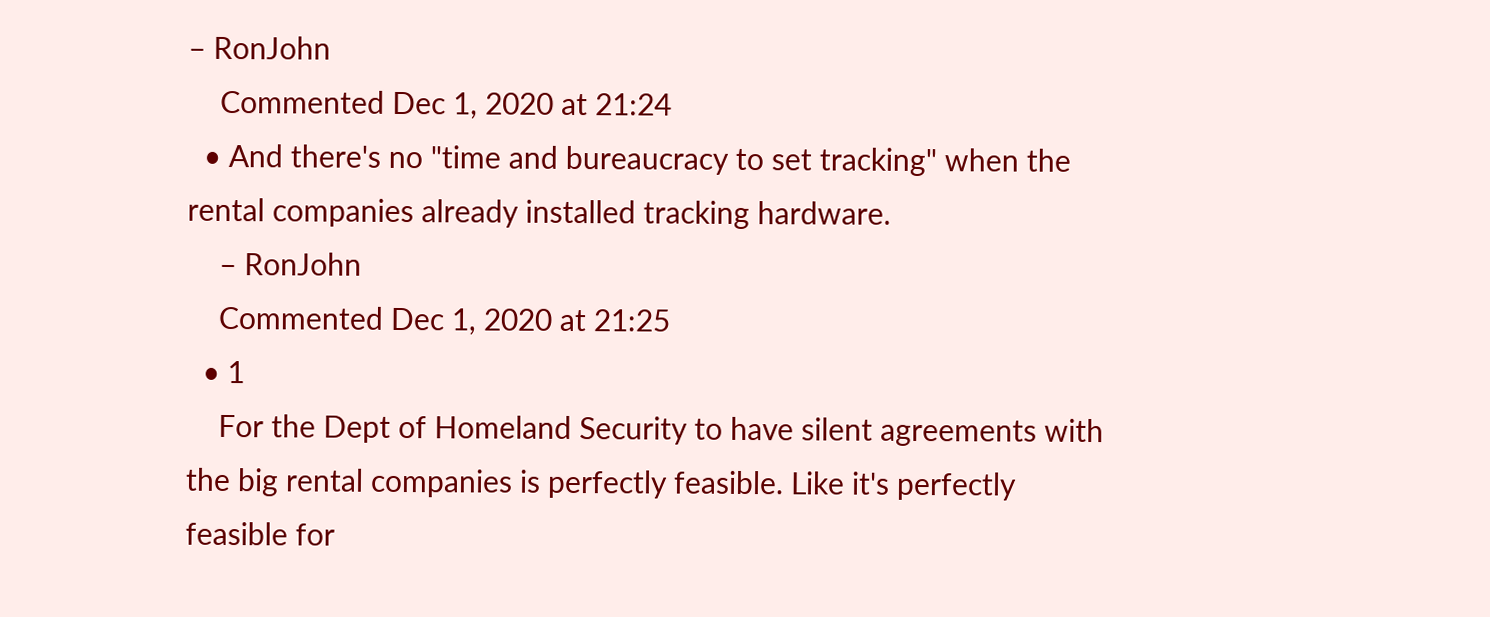– RonJohn
    Commented Dec 1, 2020 at 21:24
  • And there's no "time and bureaucracy to set tracking" when the rental companies already installed tracking hardware.
    – RonJohn
    Commented Dec 1, 2020 at 21:25
  • 1
    For the Dept of Homeland Security to have silent agreements with the big rental companies is perfectly feasible. Like it's perfectly feasible for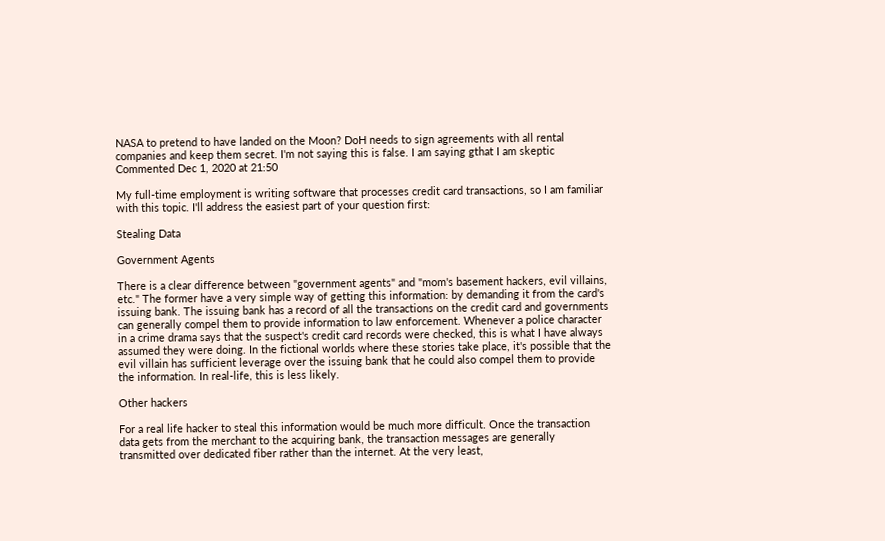NASA to pretend to have landed on the Moon? DoH needs to sign agreements with all rental companies and keep them secret. I'm not saying this is false. I am saying gthat I am skeptic Commented Dec 1, 2020 at 21:50

My full-time employment is writing software that processes credit card transactions, so I am familiar with this topic. I'll address the easiest part of your question first:

Stealing Data

Government Agents

There is a clear difference between "government agents" and "mom's basement hackers, evil villains, etc." The former have a very simple way of getting this information: by demanding it from the card's issuing bank. The issuing bank has a record of all the transactions on the credit card and governments can generally compel them to provide information to law enforcement. Whenever a police character in a crime drama says that the suspect's credit card records were checked, this is what I have always assumed they were doing. In the fictional worlds where these stories take place, it's possible that the evil villain has sufficient leverage over the issuing bank that he could also compel them to provide the information. In real-life, this is less likely.

Other hackers

For a real life hacker to steal this information would be much more difficult. Once the transaction data gets from the merchant to the acquiring bank, the transaction messages are generally transmitted over dedicated fiber rather than the internet. At the very least,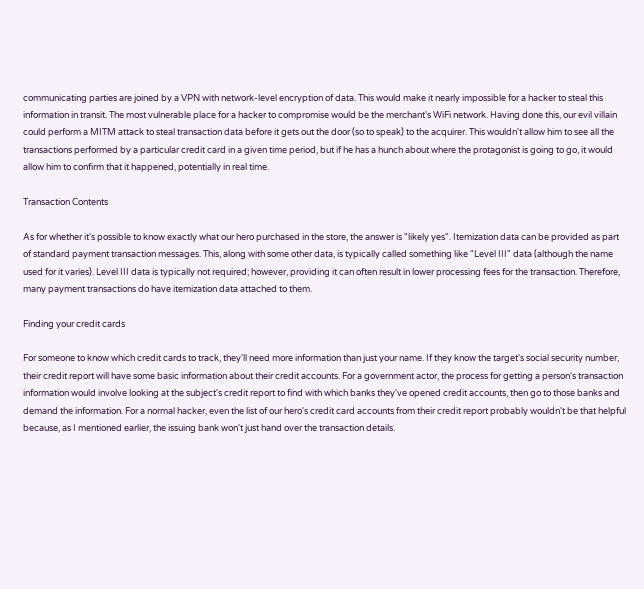communicating parties are joined by a VPN with network-level encryption of data. This would make it nearly impossible for a hacker to steal this information in transit. The most vulnerable place for a hacker to compromise would be the merchant's WiFi network. Having done this, our evil villain could perform a MITM attack to steal transaction data before it gets out the door (so to speak) to the acquirer. This wouldn't allow him to see all the transactions performed by a particular credit card in a given time period, but if he has a hunch about where the protagonist is going to go, it would allow him to confirm that it happened, potentially in real time.

Transaction Contents

As for whether it's possible to know exactly what our hero purchased in the store, the answer is "likely yes". Itemization data can be provided as part of standard payment transaction messages. This, along with some other data, is typically called something like "Level III" data (although the name used for it varies). Level III data is typically not required; however, providing it can often result in lower processing fees for the transaction. Therefore, many payment transactions do have itemization data attached to them.

Finding your credit cards

For someone to know which credit cards to track, they'll need more information than just your name. If they know the target's social security number, their credit report will have some basic information about their credit accounts. For a government actor, the process for getting a person's transaction information would involve looking at the subject's credit report to find with which banks they've opened credit accounts, then go to those banks and demand the information. For a normal hacker, even the list of our hero's credit card accounts from their credit report probably wouldn't be that helpful because, as I mentioned earlier, the issuing bank won't just hand over the transaction details.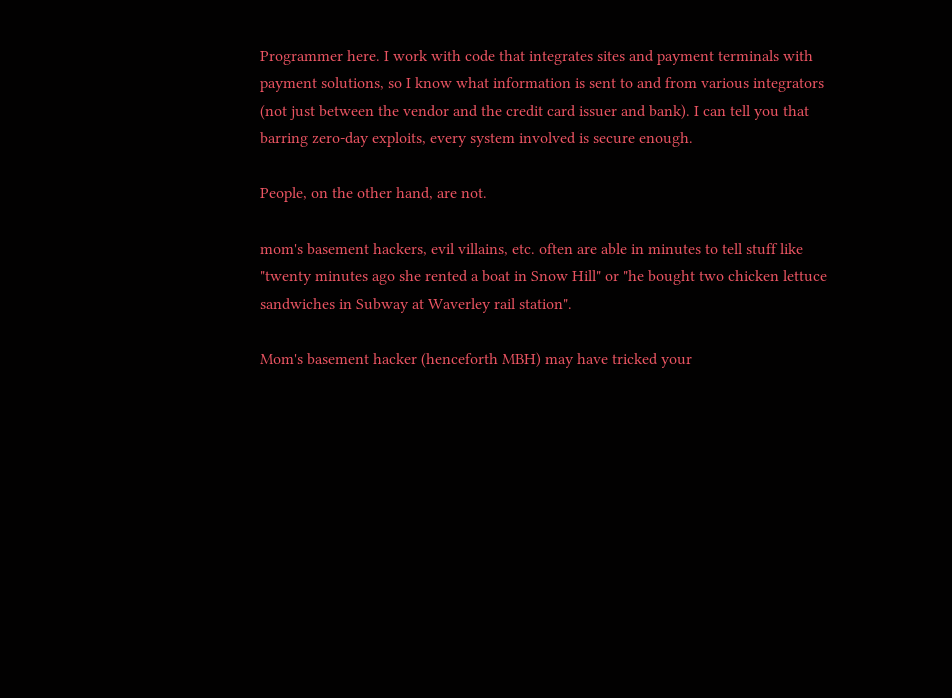Programmer here. I work with code that integrates sites and payment terminals with payment solutions, so I know what information is sent to and from various integrators (not just between the vendor and the credit card issuer and bank). I can tell you that barring zero-day exploits, every system involved is secure enough.

People, on the other hand, are not.

mom's basement hackers, evil villains, etc. often are able in minutes to tell stuff like "twenty minutes ago she rented a boat in Snow Hill" or "he bought two chicken lettuce sandwiches in Subway at Waverley rail station".

Mom's basement hacker (henceforth MBH) may have tricked your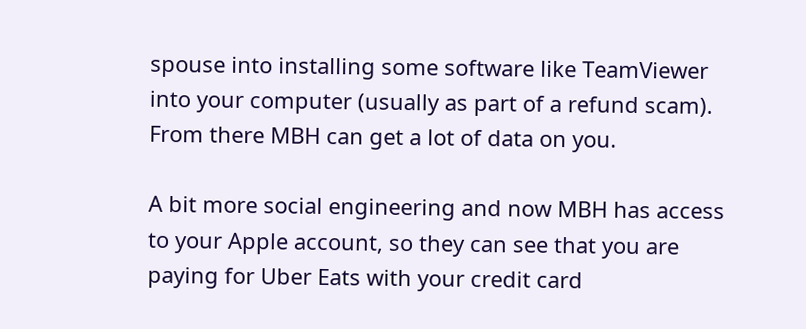spouse into installing some software like TeamViewer into your computer (usually as part of a refund scam). From there MBH can get a lot of data on you.

A bit more social engineering and now MBH has access to your Apple account, so they can see that you are paying for Uber Eats with your credit card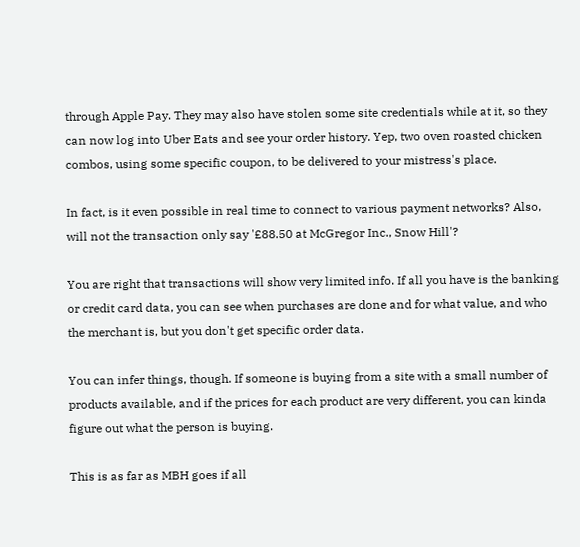through Apple Pay. They may also have stolen some site credentials while at it, so they can now log into Uber Eats and see your order history. Yep, two oven roasted chicken combos, using some specific coupon, to be delivered to your mistress's place.

In fact, is it even possible in real time to connect to various payment networks? Also, will not the transaction only say '£88.50 at McGregor Inc., Snow Hill'?

You are right that transactions will show very limited info. If all you have is the banking or credit card data, you can see when purchases are done and for what value, and who the merchant is, but you don't get specific order data.

You can infer things, though. If someone is buying from a site with a small number of products available, and if the prices for each product are very different, you can kinda figure out what the person is buying.

This is as far as MBH goes if all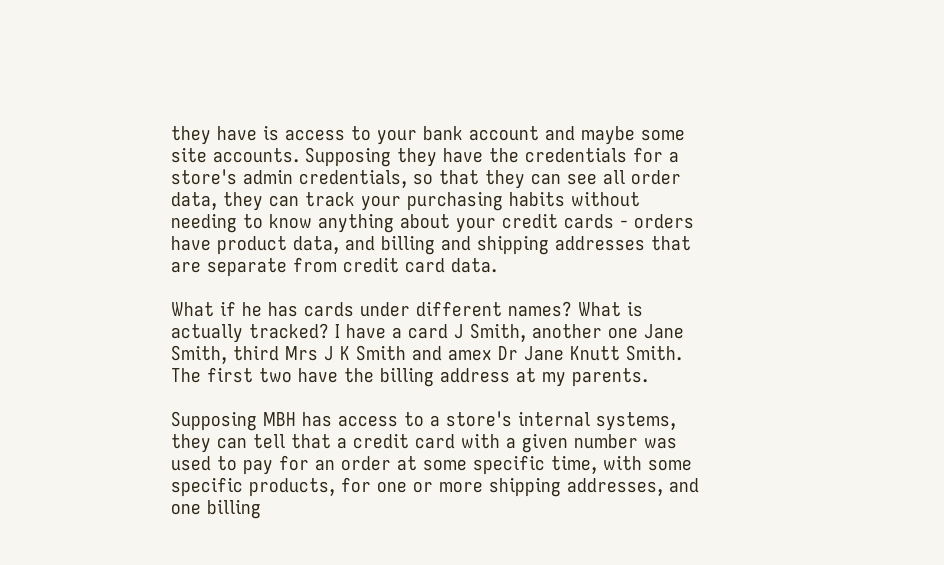they have is access to your bank account and maybe some site accounts. Supposing they have the credentials for a store's admin credentials, so that they can see all order data, they can track your purchasing habits without needing to know anything about your credit cards - orders have product data, and billing and shipping addresses that are separate from credit card data.

What if he has cards under different names? What is actually tracked? I have a card J Smith, another one Jane Smith, third Mrs J K Smith and amex Dr Jane Knutt Smith. The first two have the billing address at my parents.

Supposing MBH has access to a store's internal systems, they can tell that a credit card with a given number was used to pay for an order at some specific time, with some specific products, for one or more shipping addresses, and one billing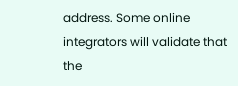address. Some online integrators will validate that the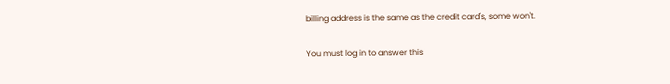billing address is the same as the credit card's, some won't.

You must log in to answer this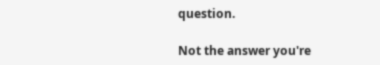question.

Not the answer you're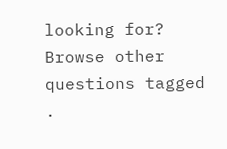looking for? Browse other questions tagged .